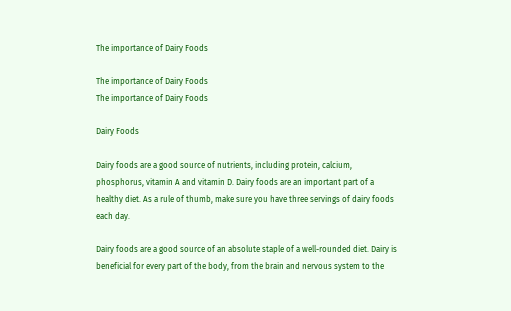The importance of Dairy Foods

The importance of Dairy Foods
The importance of Dairy Foods

Dairy Foods

Dairy foods are a good source of nutrients, including protein, calcium, phosphorus, vitamin A and vitamin D. Dairy foods are an important part of a healthy diet. As a rule of thumb, make sure you have three servings of dairy foods each day.

Dairy foods are a good source of an absolute staple of a well-rounded diet. Dairy is beneficial for every part of the body, from the brain and nervous system to the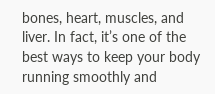bones, heart, muscles, and liver. In fact, it’s one of the best ways to keep your body running smoothly and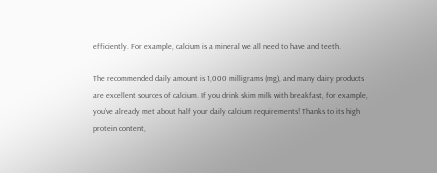efficiently. For example, calcium is a mineral we all need to have and teeth.

The recommended daily amount is 1,000 milligrams (mg), and many dairy products are excellent sources of calcium. If you drink skim milk with breakfast, for example, you’ve already met about half your daily calcium requirements! Thanks to its high protein content,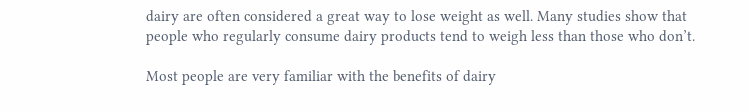dairy are often considered a great way to lose weight as well. Many studies show that people who regularly consume dairy products tend to weigh less than those who don’t.

Most people are very familiar with the benefits of dairy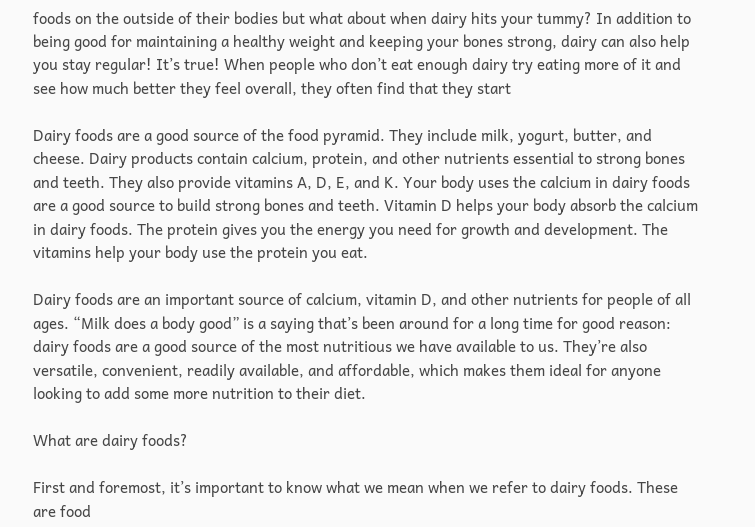foods on the outside of their bodies but what about when dairy hits your tummy? In addition to being good for maintaining a healthy weight and keeping your bones strong, dairy can also help you stay regular! It’s true! When people who don’t eat enough dairy try eating more of it and see how much better they feel overall, they often find that they start

Dairy foods are a good source of the food pyramid. They include milk, yogurt, butter, and cheese. Dairy products contain calcium, protein, and other nutrients essential to strong bones and teeth. They also provide vitamins A, D, E, and K. Your body uses the calcium in dairy foods  are a good source to build strong bones and teeth. Vitamin D helps your body absorb the calcium in dairy foods. The protein gives you the energy you need for growth and development. The vitamins help your body use the protein you eat.

Dairy foods are an important source of calcium, vitamin D, and other nutrients for people of all ages. “Milk does a body good” is a saying that’s been around for a long time for good reason: dairy foods are a good source of the most nutritious we have available to us. They’re also versatile, convenient, readily available, and affordable, which makes them ideal for anyone looking to add some more nutrition to their diet.

What are dairy foods?

First and foremost, it’s important to know what we mean when we refer to dairy foods. These are food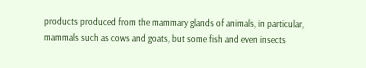products produced from the mammary glands of animals, in particular, mammals such as cows and goats, but some fish and even insects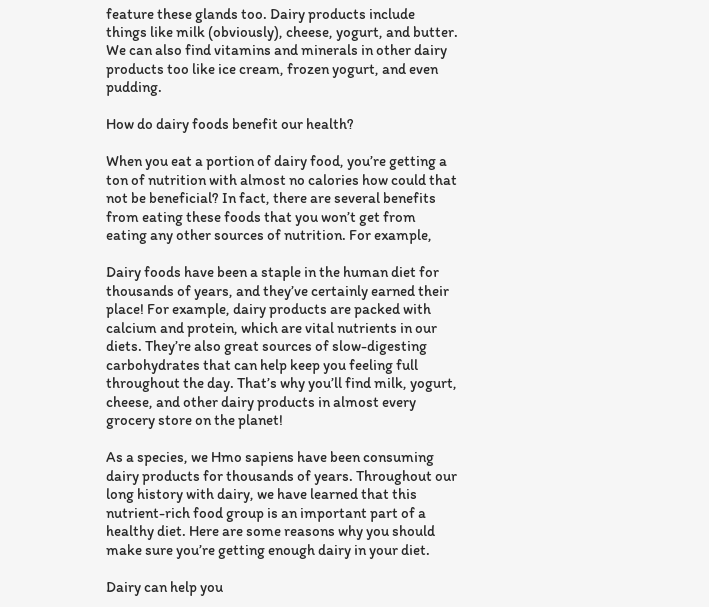feature these glands too. Dairy products include things like milk (obviously), cheese, yogurt, and butter. We can also find vitamins and minerals in other dairy products too like ice cream, frozen yogurt, and even pudding.

How do dairy foods benefit our health?

When you eat a portion of dairy food, you’re getting a ton of nutrition with almost no calories how could that not be beneficial? In fact, there are several benefits from eating these foods that you won’t get from eating any other sources of nutrition. For example,

Dairy foods have been a staple in the human diet for thousands of years, and they’ve certainly earned their place! For example, dairy products are packed with calcium and protein, which are vital nutrients in our diets. They’re also great sources of slow-digesting carbohydrates that can help keep you feeling full throughout the day. That’s why you’ll find milk, yogurt, cheese, and other dairy products in almost every grocery store on the planet!

As a species, we Hmo sapiens have been consuming dairy products for thousands of years. Throughout our long history with dairy, we have learned that this nutrient-rich food group is an important part of a healthy diet. Here are some reasons why you should make sure you’re getting enough dairy in your diet.

Dairy can help you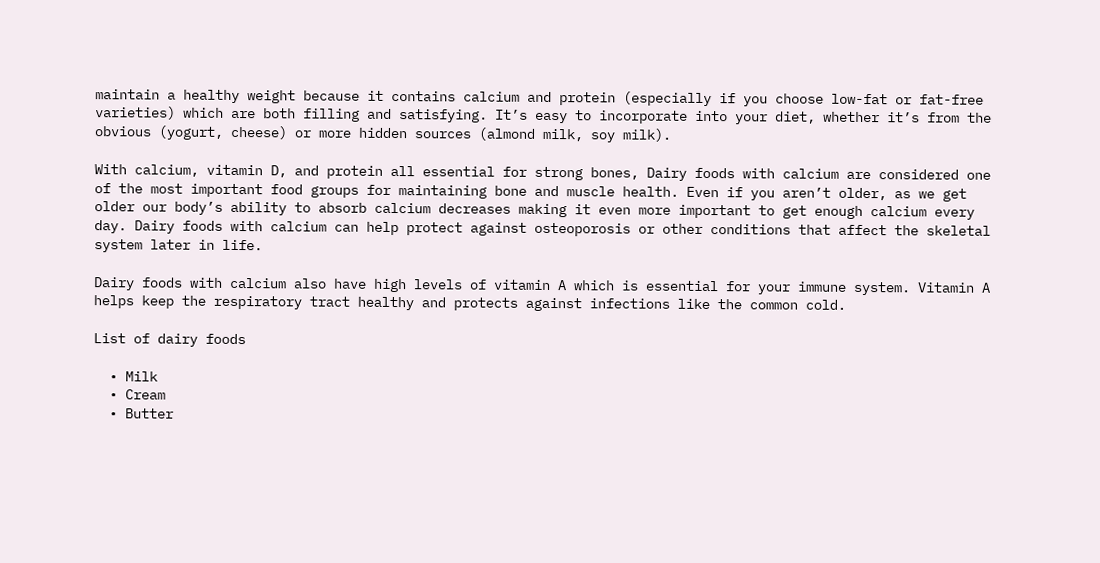maintain a healthy weight because it contains calcium and protein (especially if you choose low-fat or fat-free varieties) which are both filling and satisfying. It’s easy to incorporate into your diet, whether it’s from the obvious (yogurt, cheese) or more hidden sources (almond milk, soy milk).

With calcium, vitamin D, and protein all essential for strong bones, Dairy foods with calcium are considered one of the most important food groups for maintaining bone and muscle health. Even if you aren’t older, as we get older our body’s ability to absorb calcium decreases making it even more important to get enough calcium every day. Dairy foods with calcium can help protect against osteoporosis or other conditions that affect the skeletal system later in life.

Dairy foods with calcium also have high levels of vitamin A which is essential for your immune system. Vitamin A helps keep the respiratory tract healthy and protects against infections like the common cold.

List of dairy foods

  • Milk
  • Cream
  • Butter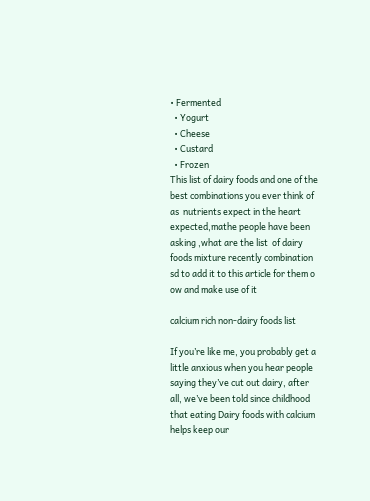• Fermented
  • Yogurt
  • Cheese
  • Custard
  • Frozen
This list of dairy foods and one of the best combinations you ever think of as  nutrients expect in the heart expected,mathe people have been asking ,what are the list  of dairy foods mixture recently combination sd to add it to this article for them o ow and make use of it

calcium rich non-dairy foods list

If you’re like me, you probably get a little anxious when you hear people saying they’ve cut out dairy, after all, we’ve been told since childhood that eating Dairy foods with calcium helps keep our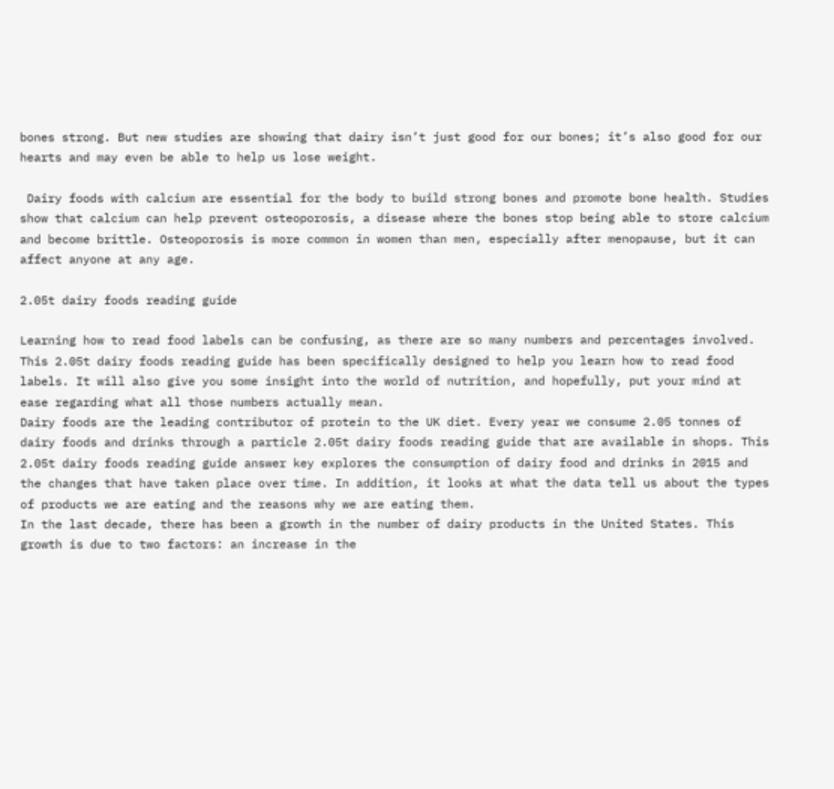bones strong. But new studies are showing that dairy isn’t just good for our bones; it’s also good for our hearts and may even be able to help us lose weight.

 Dairy foods with calcium are essential for the body to build strong bones and promote bone health. Studies show that calcium can help prevent osteoporosis, a disease where the bones stop being able to store calcium and become brittle. Osteoporosis is more common in women than men, especially after menopause, but it can affect anyone at any age.

2.05t dairy foods reading guide

Learning how to read food labels can be confusing, as there are so many numbers and percentages involved. This 2.05t dairy foods reading guide has been specifically designed to help you learn how to read food labels. It will also give you some insight into the world of nutrition, and hopefully, put your mind at ease regarding what all those numbers actually mean.
Dairy foods are the leading contributor of protein to the UK diet. Every year we consume 2.05 tonnes of dairy foods and drinks through a particle 2.05t dairy foods reading guide that are available in shops. This 2.05t dairy foods reading guide answer key explores the consumption of dairy food and drinks in 2015 and the changes that have taken place over time. In addition, it looks at what the data tell us about the types of products we are eating and the reasons why we are eating them.
In the last decade, there has been a growth in the number of dairy products in the United States. This growth is due to two factors: an increase in the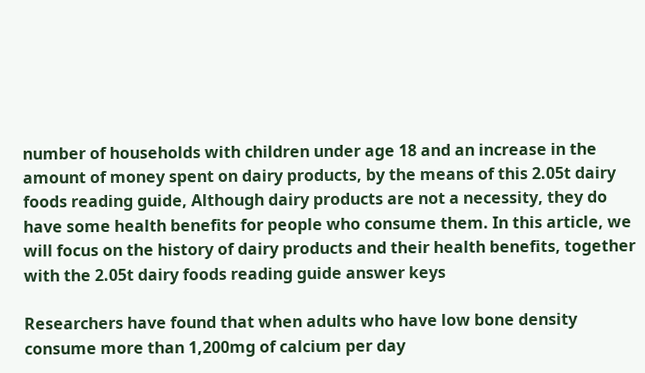number of households with children under age 18 and an increase in the amount of money spent on dairy products, by the means of this 2.05t dairy foods reading guide, Although dairy products are not a necessity, they do have some health benefits for people who consume them. In this article, we will focus on the history of dairy products and their health benefits, together with the 2.05t dairy foods reading guide answer keys

Researchers have found that when adults who have low bone density consume more than 1,200mg of calcium per day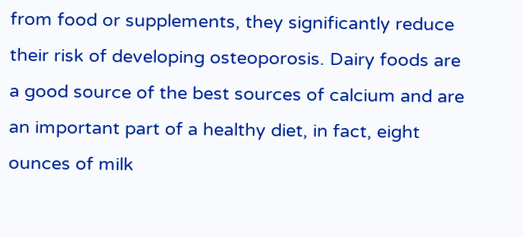from food or supplements, they significantly reduce their risk of developing osteoporosis. Dairy foods are a good source of the best sources of calcium and are an important part of a healthy diet, in fact, eight ounces of milk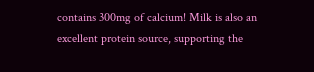contains 300mg of calcium! Milk is also an excellent protein source, supporting the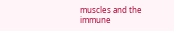muscles and the immune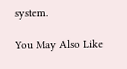system.

You May Also Like